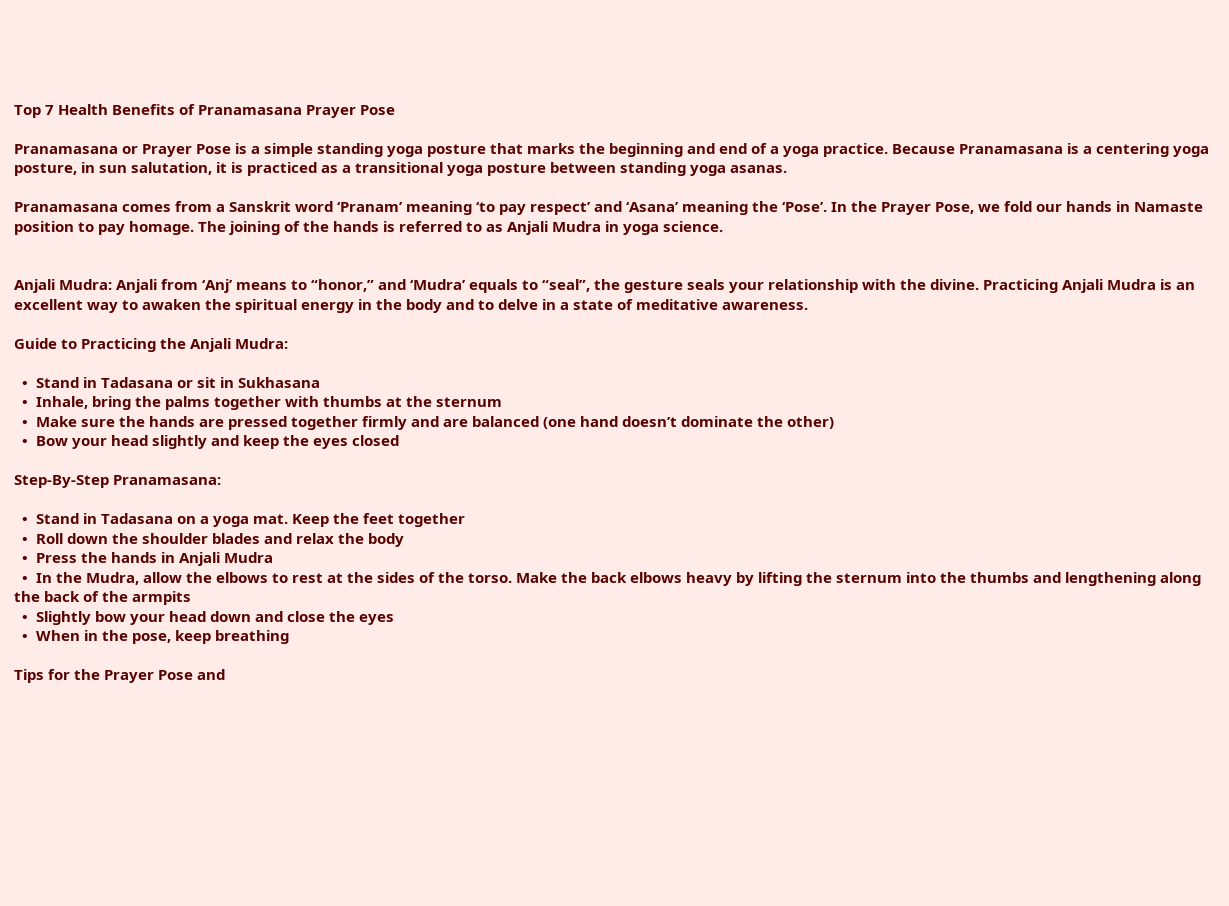Top 7 Health Benefits of Pranamasana Prayer Pose

Pranamasana or Prayer Pose is a simple standing yoga posture that marks the beginning and end of a yoga practice. Because Pranamasana is a centering yoga posture, in sun salutation, it is practiced as a transitional yoga posture between standing yoga asanas.

Pranamasana comes from a Sanskrit word ‘Pranam’ meaning ‘to pay respect’ and ‘Asana’ meaning the ‘Pose’. In the Prayer Pose, we fold our hands in Namaste position to pay homage. The joining of the hands is referred to as Anjali Mudra in yoga science.


Anjali Mudra: Anjali from ‘Anj’ means to “honor,” and ‘Mudra’ equals to “seal”, the gesture seals your relationship with the divine. Practicing Anjali Mudra is an excellent way to awaken the spiritual energy in the body and to delve in a state of meditative awareness.

Guide to Practicing the Anjali Mudra:

  •  Stand in Tadasana or sit in Sukhasana
  •  Inhale, bring the palms together with thumbs at the sternum
  •  Make sure the hands are pressed together firmly and are balanced (one hand doesn’t dominate the other)
  •  Bow your head slightly and keep the eyes closed

Step-By-Step Pranamasana:

  •  Stand in Tadasana on a yoga mat. Keep the feet together
  •  Roll down the shoulder blades and relax the body
  •  Press the hands in Anjali Mudra
  •  In the Mudra, allow the elbows to rest at the sides of the torso. Make the back elbows heavy by lifting the sternum into the thumbs and lengthening along the back of the armpits
  •  Slightly bow your head down and close the eyes
  •  When in the pose, keep breathing

Tips for the Prayer Pose and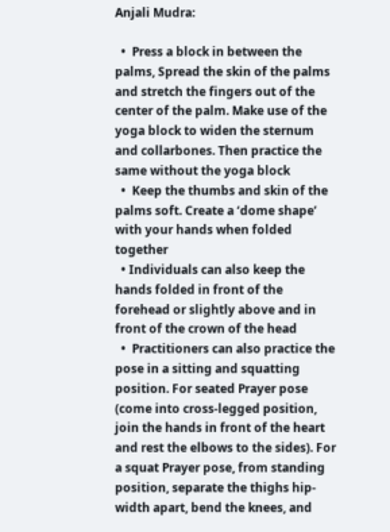Anjali Mudra:

  •  Press a block in between the palms, Spread the skin of the palms and stretch the fingers out of the center of the palm. Make use of the yoga block to widen the sternum and collarbones. Then practice the same without the yoga block
  •  Keep the thumbs and skin of the palms soft. Create a ‘dome shape’ with your hands when folded together
  • Individuals can also keep the hands folded in front of the forehead or slightly above and in front of the crown of the head
  •  Practitioners can also practice the pose in a sitting and squatting position. For seated Prayer pose (come into cross-legged position, join the hands in front of the heart and rest the elbows to the sides). For a squat Prayer pose, from standing position, separate the thighs hip-width apart, bend the knees, and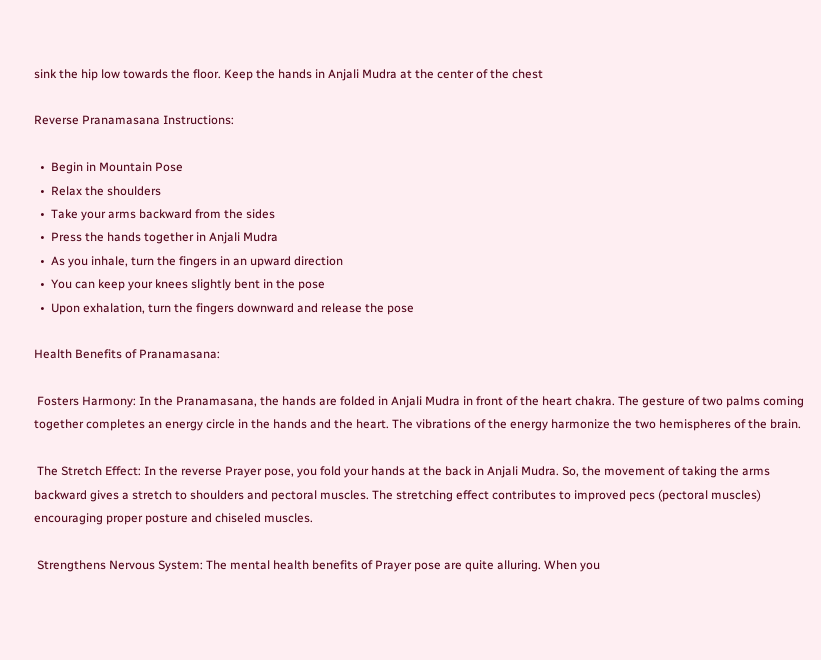sink the hip low towards the floor. Keep the hands in Anjali Mudra at the center of the chest

Reverse Pranamasana Instructions:

  •  Begin in Mountain Pose
  •  Relax the shoulders
  •  Take your arms backward from the sides
  •  Press the hands together in Anjali Mudra
  •  As you inhale, turn the fingers in an upward direction
  •  You can keep your knees slightly bent in the pose
  •  Upon exhalation, turn the fingers downward and release the pose

Health Benefits of Pranamasana:

 Fosters Harmony: In the Pranamasana, the hands are folded in Anjali Mudra in front of the heart chakra. The gesture of two palms coming together completes an energy circle in the hands and the heart. The vibrations of the energy harmonize the two hemispheres of the brain.

 The Stretch Effect: In the reverse Prayer pose, you fold your hands at the back in Anjali Mudra. So, the movement of taking the arms backward gives a stretch to shoulders and pectoral muscles. The stretching effect contributes to improved pecs (pectoral muscles) encouraging proper posture and chiseled muscles.

 Strengthens Nervous System: The mental health benefits of Prayer pose are quite alluring. When you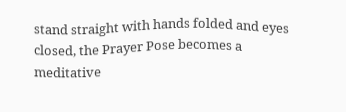stand straight with hands folded and eyes closed, the Prayer Pose becomes a meditative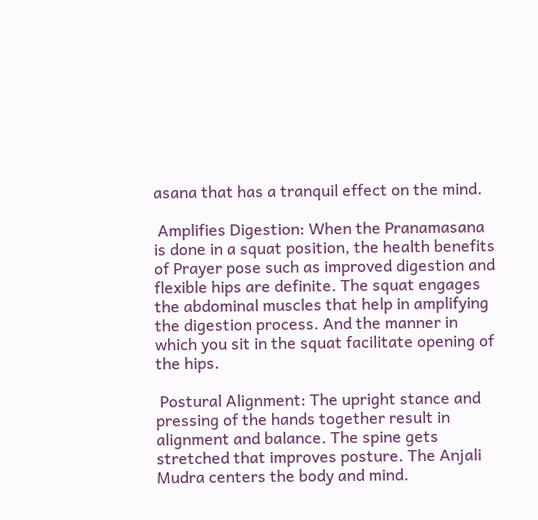asana that has a tranquil effect on the mind.

 Amplifies Digestion: When the Pranamasana is done in a squat position, the health benefits of Prayer pose such as improved digestion and flexible hips are definite. The squat engages the abdominal muscles that help in amplifying the digestion process. And the manner in which you sit in the squat facilitate opening of the hips.

 Postural Alignment: The upright stance and pressing of the hands together result in alignment and balance. The spine gets stretched that improves posture. The Anjali Mudra centers the body and mind.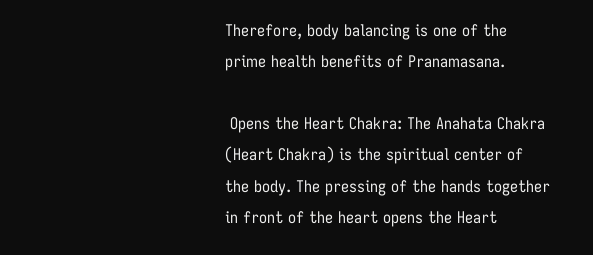Therefore, body balancing is one of the prime health benefits of Pranamasana.

 Opens the Heart Chakra: The Anahata Chakra (Heart Chakra) is the spiritual center of the body. The pressing of the hands together in front of the heart opens the Heart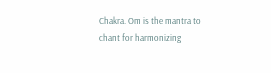Chakra. Om is the mantra to chant for harmonizing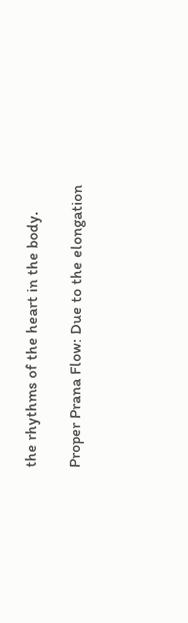the rhythms of the heart in the body.

Proper Prana Flow: Due to the elongation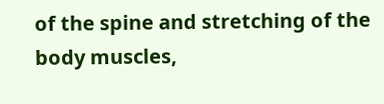of the spine and stretching of the body muscles,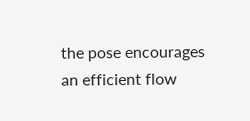the pose encourages an efficient flow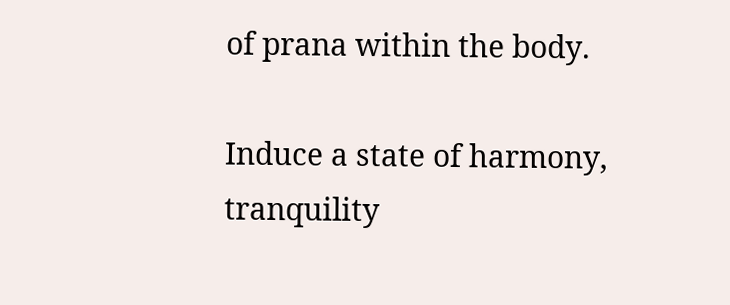of prana within the body.

Induce a state of harmony, tranquility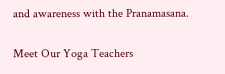and awareness with the Pranamasana.

Meet Our Yoga Teachers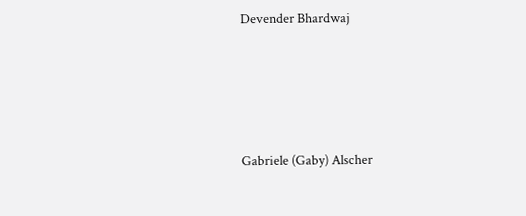Devender Bhardwaj




Gabriele (Gaby) Alscher